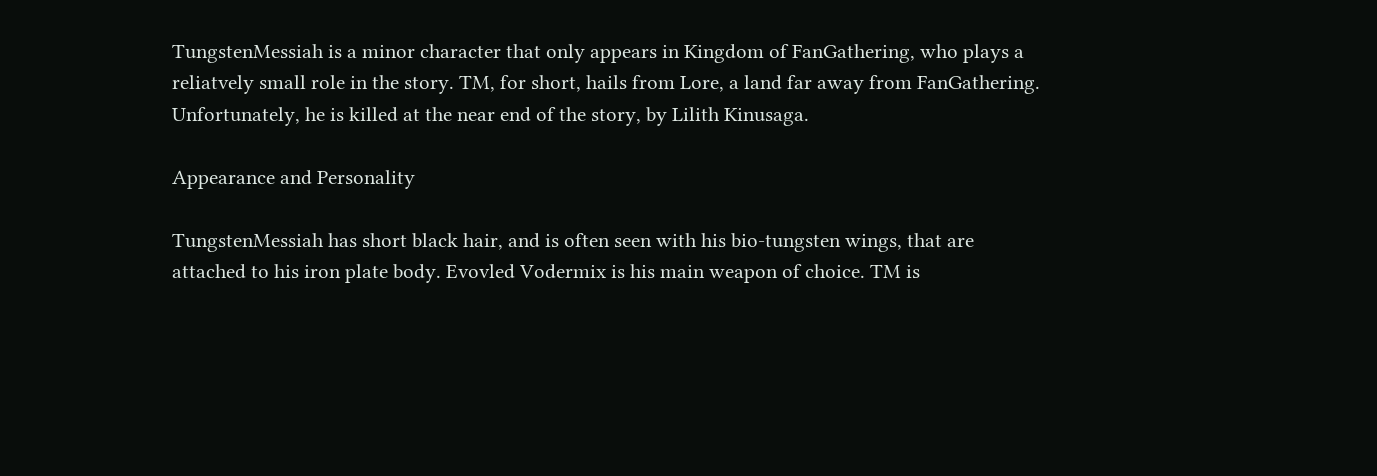TungstenMessiah is a minor character that only appears in Kingdom of FanGathering, who plays a reliatvely small role in the story. TM, for short, hails from Lore, a land far away from FanGathering. Unfortunately, he is killed at the near end of the story, by Lilith Kinusaga.

Appearance and Personality

TungstenMessiah has short black hair, and is often seen with his bio-tungsten wings, that are attached to his iron plate body. Evovled Vodermix is his main weapon of choice. TM is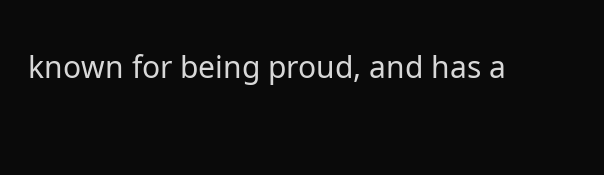known for being proud, and has a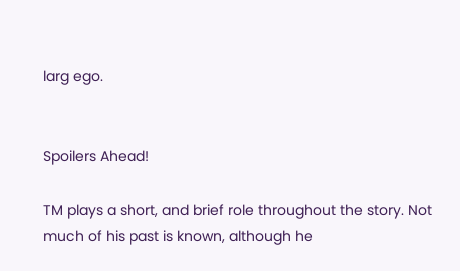larg ego.


Spoilers Ahead!

TM plays a short, and brief role throughout the story. Not much of his past is known, although he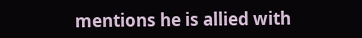mentions he is allied with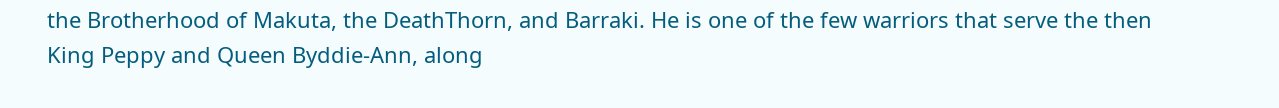the Brotherhood of Makuta, the DeathThorn, and Barraki. He is one of the few warriors that serve the then King Peppy and Queen Byddie-Ann, along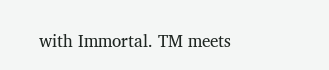with Immortal. TM meets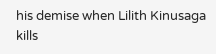his demise when Lilith Kinusaga kills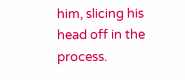him, slicing his head off in the process.